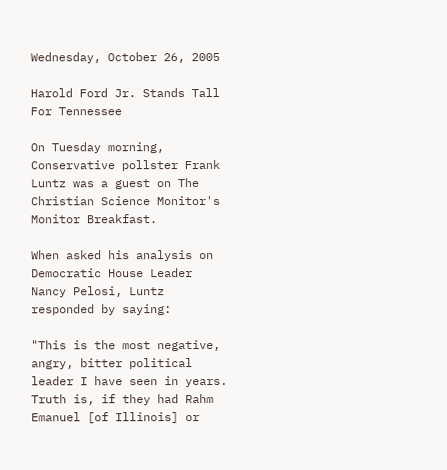Wednesday, October 26, 2005

Harold Ford Jr. Stands Tall For Tennessee

On Tuesday morning, Conservative pollster Frank Luntz was a guest on The Christian Science Monitor's Monitor Breakfast.

When asked his analysis on Democratic House Leader Nancy Pelosi, Luntz responded by saying:

"This is the most negative, angry, bitter political leader I have seen in years. Truth is, if they had Rahm Emanuel [of Illinois] or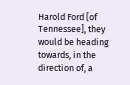Harold Ford [of Tennessee], they would be heading towards, in the direction of, a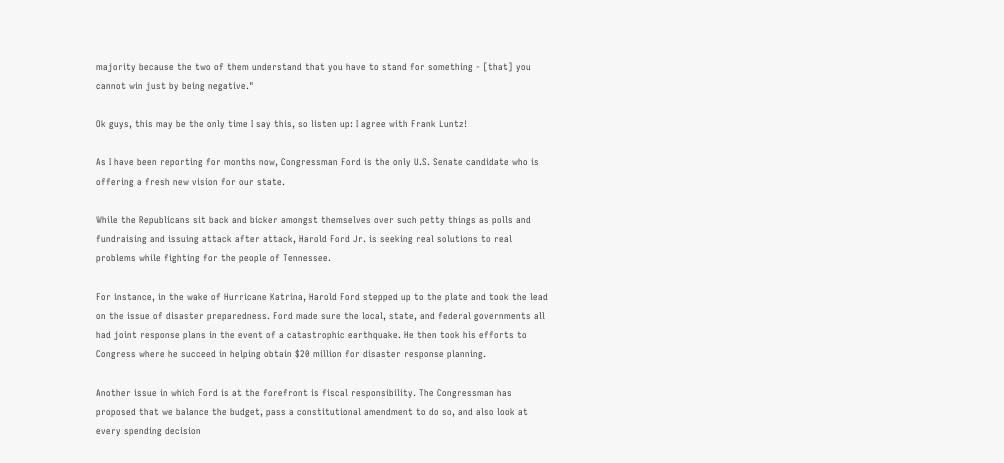majority because the two of them understand that you have to stand for something - [that] you cannot win just by being negative."

Ok guys, this may be the only time I say this, so listen up: I agree with Frank Luntz!

As I have been reporting for months now, Congressman Ford is the only U.S. Senate candidate who is offering a fresh new vision for our state.

While the Republicans sit back and bicker amongst themselves over such petty things as polls and fundraising and issuing attack after attack, Harold Ford Jr. is seeking real solutions to real problems while fighting for the people of Tennessee.

For instance, in the wake of Hurricane Katrina, Harold Ford stepped up to the plate and took the lead on the issue of disaster preparedness. Ford made sure the local, state, and federal governments all had joint response plans in the event of a catastrophic earthquake. He then took his efforts to Congress where he succeed in helping obtain $20 million for disaster response planning.

Another issue in which Ford is at the forefront is fiscal responsibility. The Congressman has proposed that we balance the budget, pass a constitutional amendment to do so, and also look at every spending decision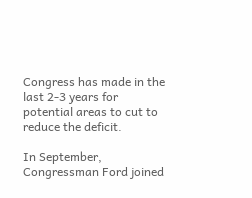Congress has made in the last 2-3 years for potential areas to cut to reduce the deficit.

In September, Congressman Ford joined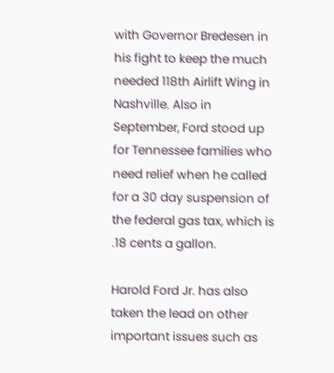with Governor Bredesen in his fight to keep the much needed 118th Airlift Wing in Nashville. Also in September, Ford stood up for Tennessee families who need relief when he called for a 30 day suspension of the federal gas tax, which is .18 cents a gallon.

Harold Ford Jr. has also taken the lead on other important issues such as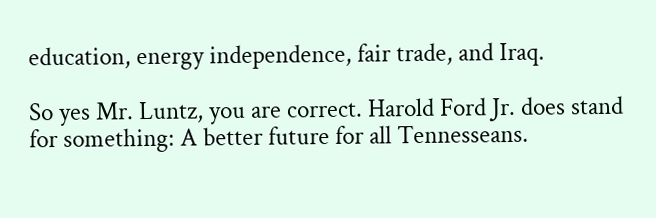education, energy independence, fair trade, and Iraq.

So yes Mr. Luntz, you are correct. Harold Ford Jr. does stand for something: A better future for all Tennesseans.